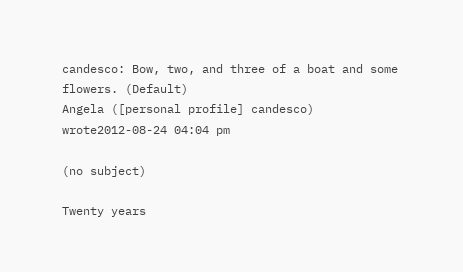candesco: Bow, two, and three of a boat and some flowers. (Default)
Angela ([personal profile] candesco) wrote2012-08-24 04:04 pm

(no subject)

Twenty years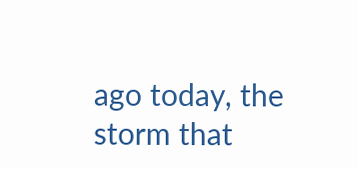ago today, the storm that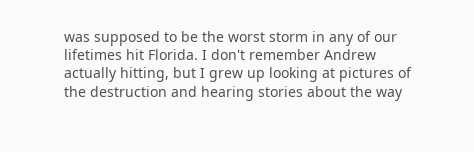was supposed to be the worst storm in any of our lifetimes hit Florida. I don't remember Andrew actually hitting, but I grew up looking at pictures of the destruction and hearing stories about the way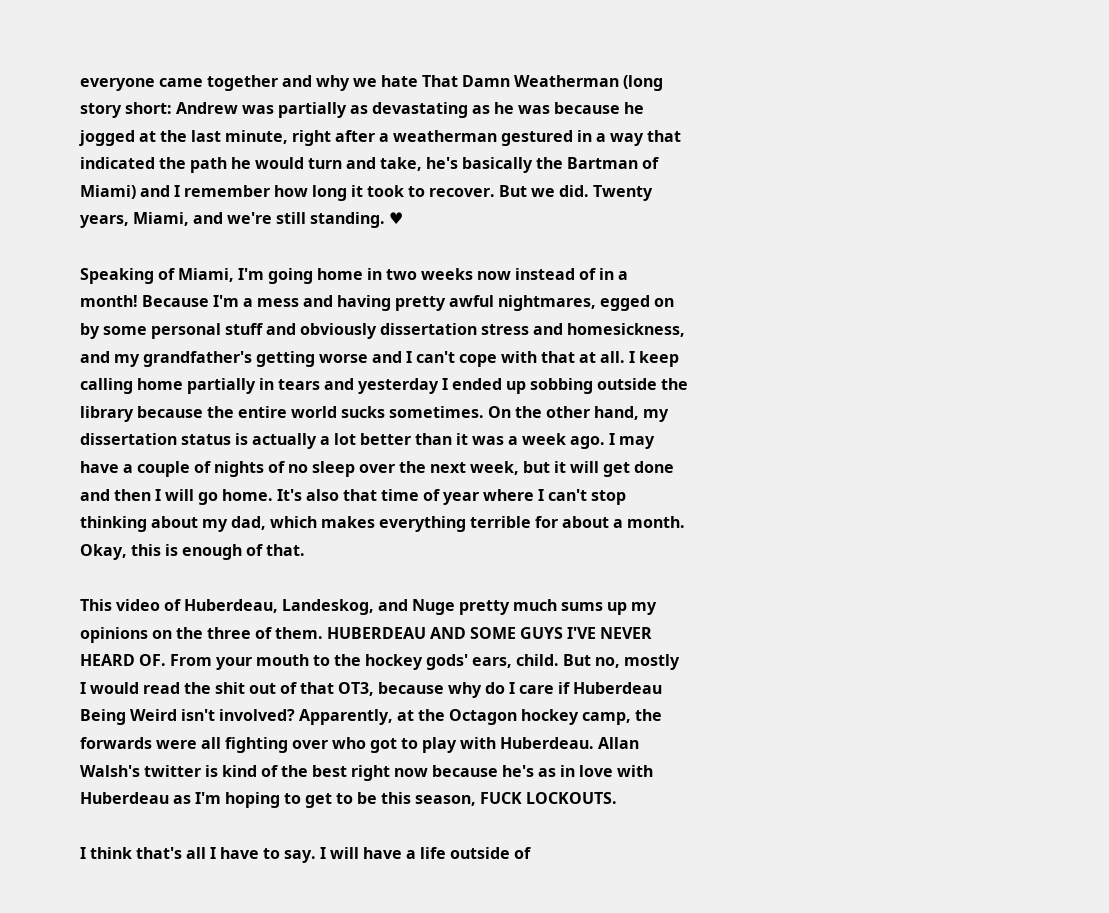everyone came together and why we hate That Damn Weatherman (long story short: Andrew was partially as devastating as he was because he jogged at the last minute, right after a weatherman gestured in a way that indicated the path he would turn and take, he's basically the Bartman of Miami) and I remember how long it took to recover. But we did. Twenty years, Miami, and we're still standing. ♥

Speaking of Miami, I'm going home in two weeks now instead of in a month! Because I'm a mess and having pretty awful nightmares, egged on by some personal stuff and obviously dissertation stress and homesickness, and my grandfather's getting worse and I can't cope with that at all. I keep calling home partially in tears and yesterday I ended up sobbing outside the library because the entire world sucks sometimes. On the other hand, my dissertation status is actually a lot better than it was a week ago. I may have a couple of nights of no sleep over the next week, but it will get done and then I will go home. It's also that time of year where I can't stop thinking about my dad, which makes everything terrible for about a month. Okay, this is enough of that.

This video of Huberdeau, Landeskog, and Nuge pretty much sums up my opinions on the three of them. HUBERDEAU AND SOME GUYS I'VE NEVER HEARD OF. From your mouth to the hockey gods' ears, child. But no, mostly I would read the shit out of that OT3, because why do I care if Huberdeau Being Weird isn't involved? Apparently, at the Octagon hockey camp, the forwards were all fighting over who got to play with Huberdeau. Allan Walsh's twitter is kind of the best right now because he's as in love with Huberdeau as I'm hoping to get to be this season, FUCK LOCKOUTS.

I think that's all I have to say. I will have a life outside of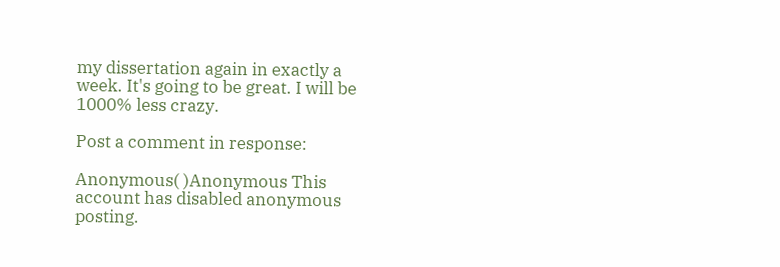my dissertation again in exactly a week. It's going to be great. I will be 1000% less crazy.

Post a comment in response:

Anonymous( )Anonymous This account has disabled anonymous posting.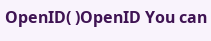OpenID( )OpenID You can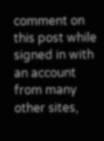comment on this post while signed in with an account from many other sites,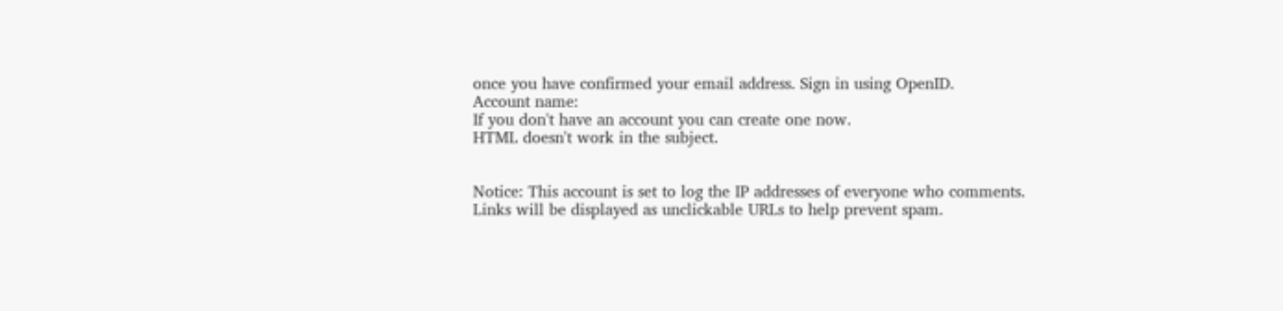once you have confirmed your email address. Sign in using OpenID.
Account name:
If you don't have an account you can create one now.
HTML doesn't work in the subject.


Notice: This account is set to log the IP addresses of everyone who comments.
Links will be displayed as unclickable URLs to help prevent spam.